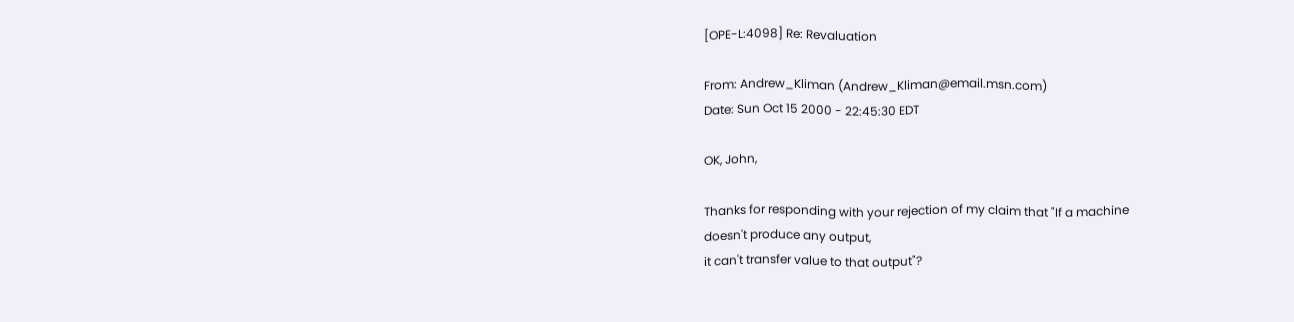[OPE-L:4098] Re: Revaluation

From: Andrew_Kliman (Andrew_Kliman@email.msn.com)
Date: Sun Oct 15 2000 - 22:45:30 EDT

OK, John,

Thanks for responding with your rejection of my claim that "If a machine
doesn't produce any output,
it can't transfer value to that output"?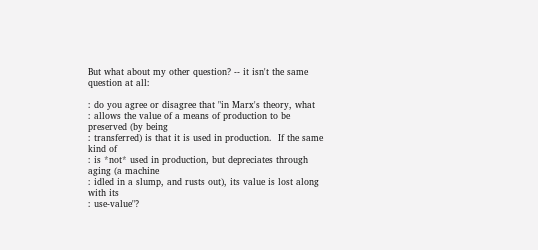But what about my other question? -- it isn't the same question at all:

: do you agree or disagree that "in Marx's theory, what
: allows the value of a means of production to be preserved (by being
: transferred) is that it is used in production.  If the same kind of
: is *not* used in production, but depreciates through aging (a machine
: idled in a slump, and rusts out), its value is lost along with its
: use-value"?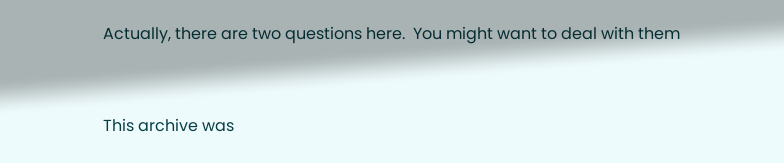Actually, there are two questions here.  You might want to deal with them



This archive was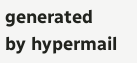generated by hypermail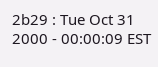2b29 : Tue Oct 31 2000 - 00:00:09 EST